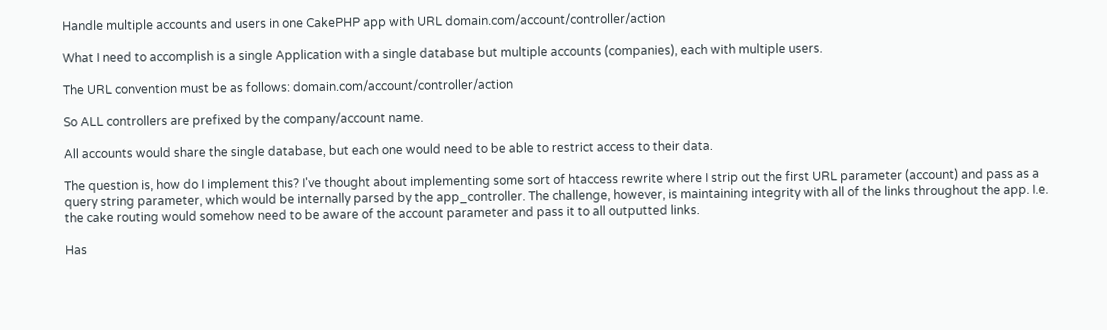Handle multiple accounts and users in one CakePHP app with URL domain.com/account/controller/action

What I need to accomplish is a single Application with a single database but multiple accounts (companies), each with multiple users.

The URL convention must be as follows: domain.com/account/controller/action

So ALL controllers are prefixed by the company/account name.

All accounts would share the single database, but each one would need to be able to restrict access to their data.

The question is, how do I implement this? I've thought about implementing some sort of htaccess rewrite where I strip out the first URL parameter (account) and pass as a query string parameter, which would be internally parsed by the app_controller. The challenge, however, is maintaining integrity with all of the links throughout the app. I.e. the cake routing would somehow need to be aware of the account parameter and pass it to all outputted links.

Has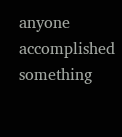anyone accomplished something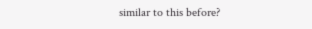similar to this before?